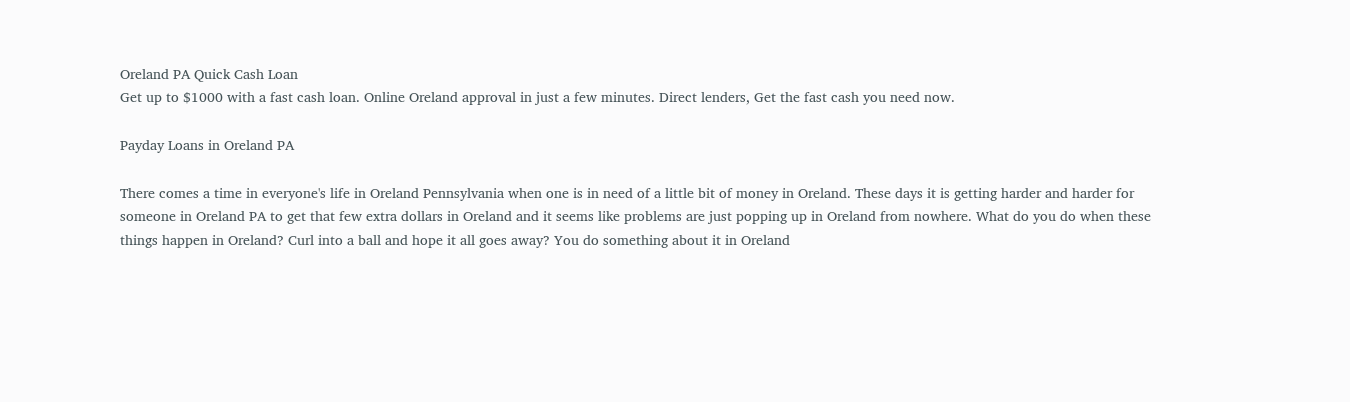Oreland PA Quick Cash Loan
Get up to $1000 with a fast cash loan. Online Oreland approval in just a few minutes. Direct lenders, Get the fast cash you need now.

Payday Loans in Oreland PA

There comes a time in everyone's life in Oreland Pennsylvania when one is in need of a little bit of money in Oreland. These days it is getting harder and harder for someone in Oreland PA to get that few extra dollars in Oreland and it seems like problems are just popping up in Oreland from nowhere. What do you do when these things happen in Oreland? Curl into a ball and hope it all goes away? You do something about it in Oreland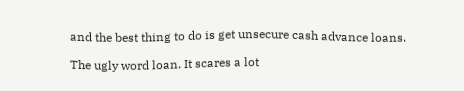and the best thing to do is get unsecure cash advance loans.

The ugly word loan. It scares a lot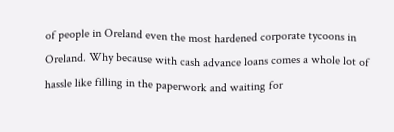of people in Oreland even the most hardened corporate tycoons in Oreland. Why because with cash advance loans comes a whole lot of hassle like filling in the paperwork and waiting for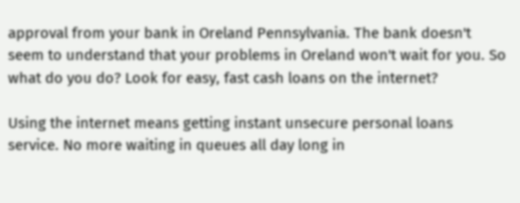approval from your bank in Oreland Pennsylvania. The bank doesn't seem to understand that your problems in Oreland won't wait for you. So what do you do? Look for easy, fast cash loans on the internet?

Using the internet means getting instant unsecure personal loans service. No more waiting in queues all day long in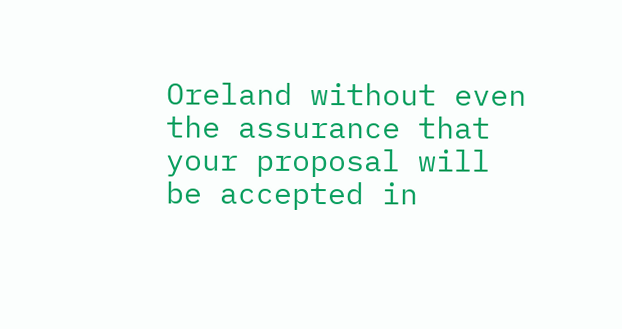Oreland without even the assurance that your proposal will be accepted in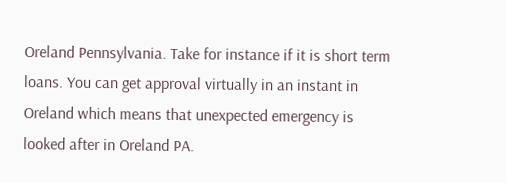Oreland Pennsylvania. Take for instance if it is short term loans. You can get approval virtually in an instant in Oreland which means that unexpected emergency is looked after in Oreland PA.